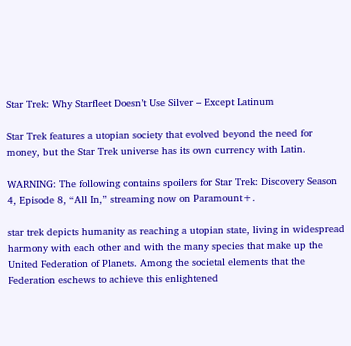Star Trek: Why Starfleet Doesn’t Use Silver – Except Latinum

Star Trek features a utopian society that evolved beyond the need for money, but the Star Trek universe has its own currency with Latin.

WARNING: The following contains spoilers for Star Trek: Discovery Season 4, Episode 8, “All In,” streaming now on Paramount+.

star trek depicts humanity as reaching a utopian state, living in widespread harmony with each other and with the many species that make up the United Federation of Planets. Among the societal elements that the Federation eschews to achieve this enlightened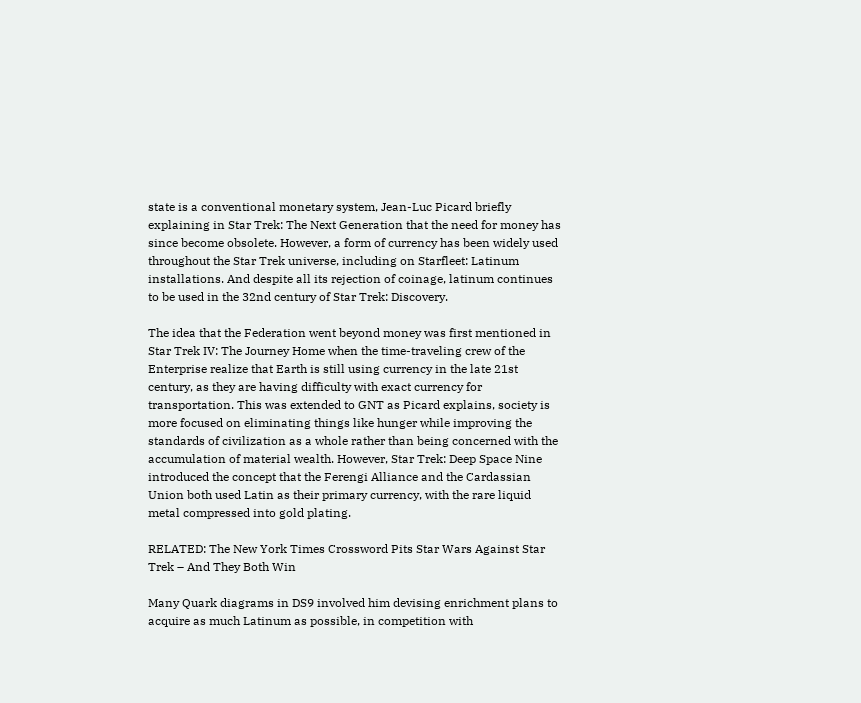state is a conventional monetary system, Jean-Luc Picard briefly explaining in Star Trek: The Next Generation that the need for money has since become obsolete. However, a form of currency has been widely used throughout the Star Trek universe, including on Starfleet: Latinum installations. And despite all its rejection of coinage, latinum continues to be used in the 32nd century of Star Trek: Discovery.

The idea that the Federation went beyond money was first mentioned in Star Trek IV: The Journey Home when the time-traveling crew of the Enterprise realize that Earth is still using currency in the late 21st century, as they are having difficulty with exact currency for transportation. This was extended to GNT as Picard explains, society is more focused on eliminating things like hunger while improving the standards of civilization as a whole rather than being concerned with the accumulation of material wealth. However, Star Trek: Deep Space Nine introduced the concept that the Ferengi Alliance and the Cardassian Union both used Latin as their primary currency, with the rare liquid metal compressed into gold plating.

RELATED: The New York Times Crossword Pits Star Wars Against Star Trek – And They Both Win

Many Quark diagrams in DS9 involved him devising enrichment plans to acquire as much Latinum as possible, in competition with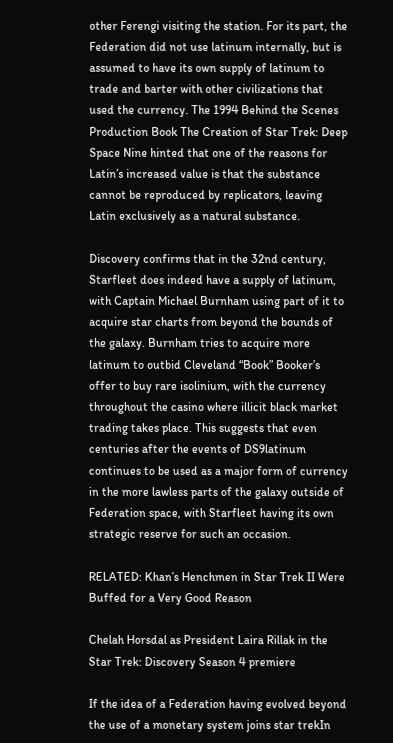other Ferengi visiting the station. For its part, the Federation did not use latinum internally, but is assumed to have its own supply of latinum to trade and barter with other civilizations that used the currency. The 1994 Behind the Scenes Production Book The Creation of Star Trek: Deep Space Nine hinted that one of the reasons for Latin’s increased value is that the substance cannot be reproduced by replicators, leaving Latin exclusively as a natural substance.

Discovery confirms that in the 32nd century, Starfleet does indeed have a supply of latinum, with Captain Michael Burnham using part of it to acquire star charts from beyond the bounds of the galaxy. Burnham tries to acquire more latinum to outbid Cleveland “Book” Booker’s offer to buy rare isolinium, with the currency throughout the casino where illicit black market trading takes place. This suggests that even centuries after the events of DS9latinum continues to be used as a major form of currency in the more lawless parts of the galaxy outside of Federation space, with Starfleet having its own strategic reserve for such an occasion.

RELATED: Khan’s Henchmen in Star Trek II Were Buffed for a Very Good Reason

Chelah Horsdal as President Laira Rillak in the Star Trek: Discovery Season 4 premiere

If the idea of a Federation having evolved beyond the use of a monetary system joins star trekIn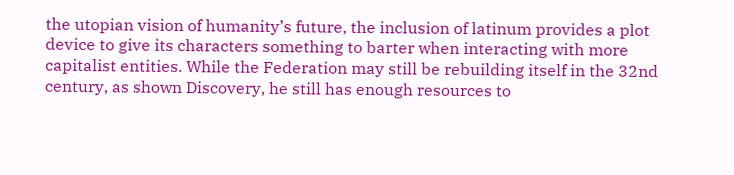the utopian vision of humanity’s future, the inclusion of latinum provides a plot device to give its characters something to barter when interacting with more capitalist entities. While the Federation may still be rebuilding itself in the 32nd century, as shown Discovery, he still has enough resources to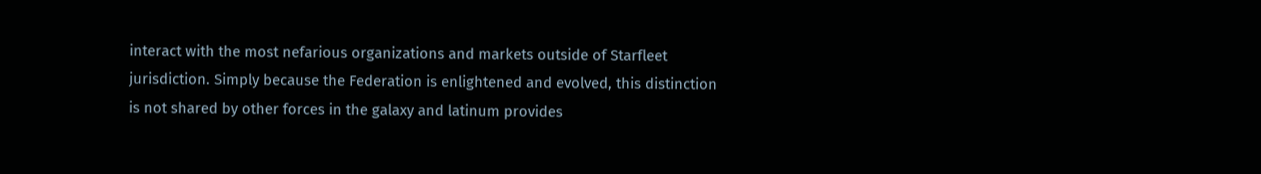interact with the most nefarious organizations and markets outside of Starfleet jurisdiction. Simply because the Federation is enlightened and evolved, this distinction is not shared by other forces in the galaxy and latinum provides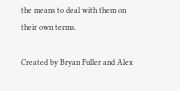the means to deal with them on their own terms.

Created by Bryan Fuller and Alex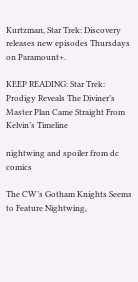Kurtzman, Star Trek: Discovery releases new episodes Thursdays on Paramount+.

KEEP READING: Star Trek: Prodigy Reveals The Diviner’s Master Plan Came Straight From Kelvin’s Timeline

nightwing and spoiler from dc comics

The CW’s Gotham Knights Seems to Feature Nightwing,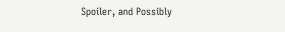Spoiler, and Possibly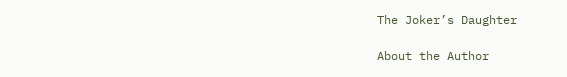The Joker’s Daughter

About the Author